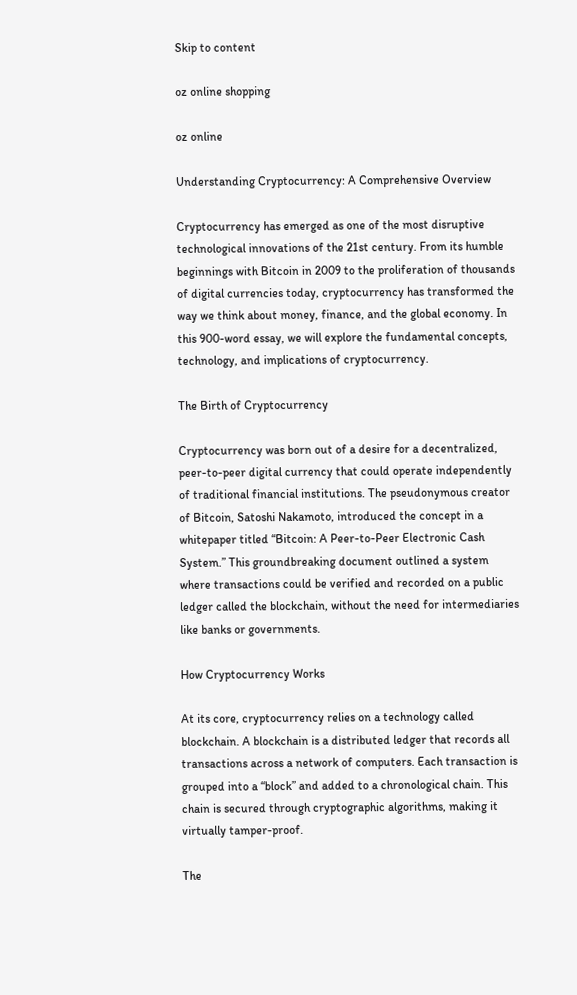Skip to content

oz online shopping

oz online

Understanding Cryptocurrency: A Comprehensive Overview

Cryptocurrency has emerged as one of the most disruptive technological innovations of the 21st century. From its humble beginnings with Bitcoin in 2009 to the proliferation of thousands of digital currencies today, cryptocurrency has transformed the way we think about money, finance, and the global economy. In this 900-word essay, we will explore the fundamental concepts, technology, and implications of cryptocurrency.

The Birth of Cryptocurrency

Cryptocurrency was born out of a desire for a decentralized, peer-to-peer digital currency that could operate independently of traditional financial institutions. The pseudonymous creator of Bitcoin, Satoshi Nakamoto, introduced the concept in a whitepaper titled “Bitcoin: A Peer-to-Peer Electronic Cash System.” This groundbreaking document outlined a system where transactions could be verified and recorded on a public ledger called the blockchain, without the need for intermediaries like banks or governments.

How Cryptocurrency Works

At its core, cryptocurrency relies on a technology called blockchain. A blockchain is a distributed ledger that records all transactions across a network of computers. Each transaction is grouped into a “block” and added to a chronological chain. This chain is secured through cryptographic algorithms, making it virtually tamper-proof.

The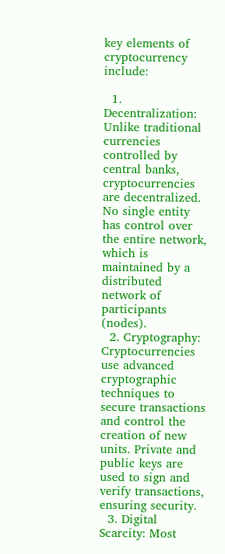key elements of cryptocurrency include:

  1. Decentralization: Unlike traditional currencies controlled by central banks, cryptocurrencies are decentralized. No single entity has control over the entire network, which is maintained by a distributed network of participants (nodes).
  2. Cryptography: Cryptocurrencies use advanced cryptographic techniques to secure transactions and control the creation of new units. Private and public keys are used to sign and verify transactions, ensuring security.
  3. Digital Scarcity: Most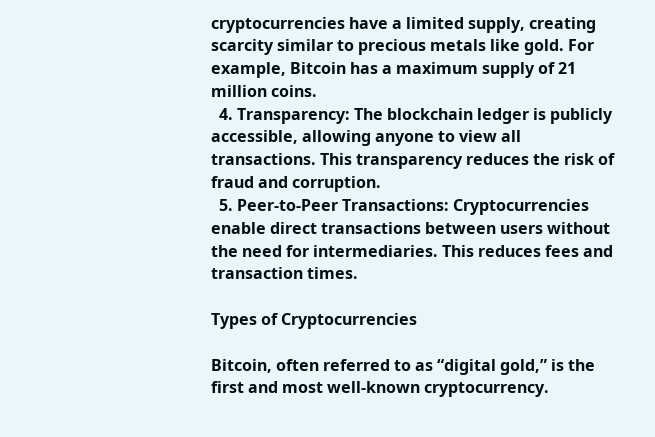cryptocurrencies have a limited supply, creating scarcity similar to precious metals like gold. For example, Bitcoin has a maximum supply of 21 million coins.
  4. Transparency: The blockchain ledger is publicly accessible, allowing anyone to view all transactions. This transparency reduces the risk of fraud and corruption.
  5. Peer-to-Peer Transactions: Cryptocurrencies enable direct transactions between users without the need for intermediaries. This reduces fees and transaction times.

Types of Cryptocurrencies

Bitcoin, often referred to as “digital gold,” is the first and most well-known cryptocurrency.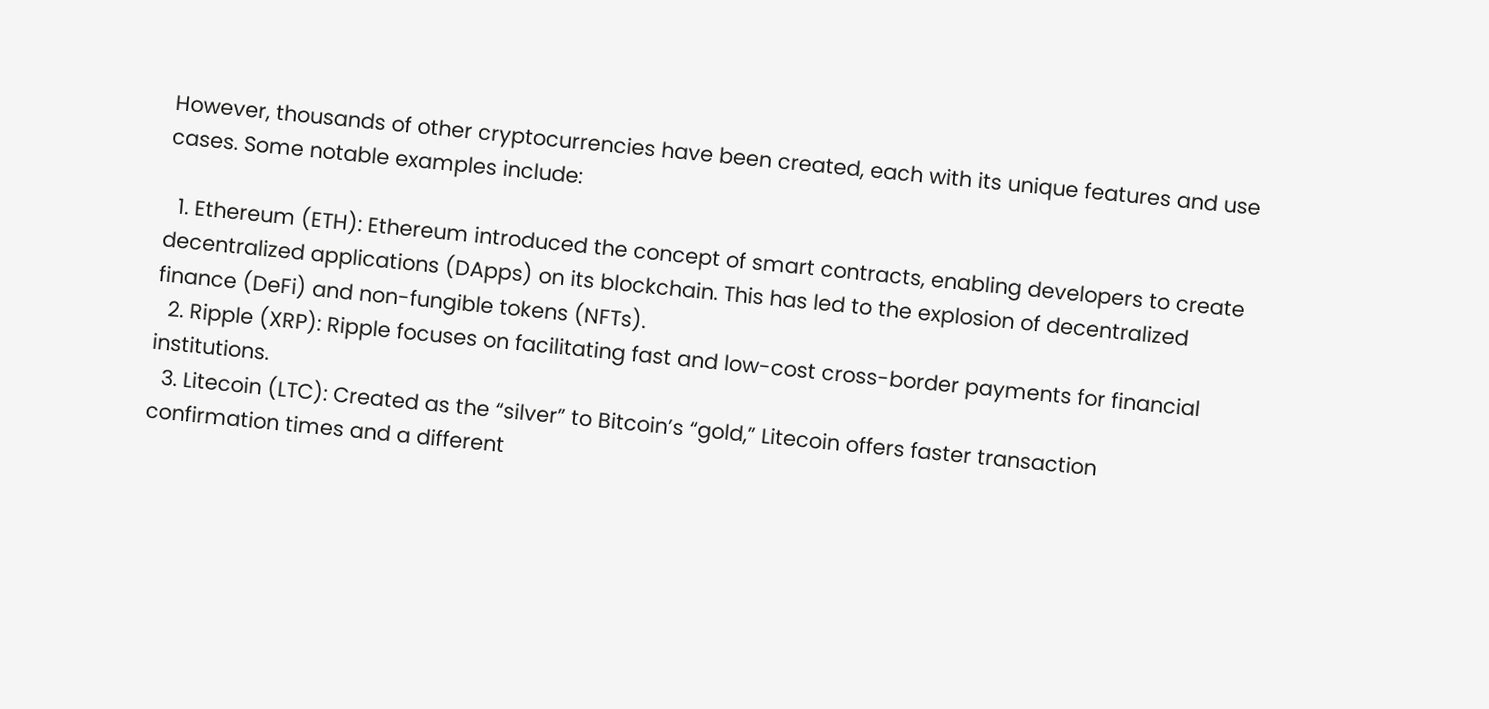However, thousands of other cryptocurrencies have been created, each with its unique features and use cases. Some notable examples include:

  1. Ethereum (ETH): Ethereum introduced the concept of smart contracts, enabling developers to create decentralized applications (DApps) on its blockchain. This has led to the explosion of decentralized finance (DeFi) and non-fungible tokens (NFTs).
  2. Ripple (XRP): Ripple focuses on facilitating fast and low-cost cross-border payments for financial institutions.
  3. Litecoin (LTC): Created as the “silver” to Bitcoin’s “gold,” Litecoin offers faster transaction confirmation times and a different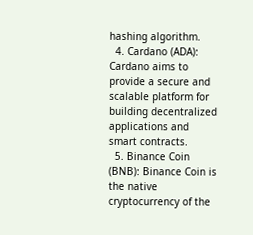hashing algorithm.
  4. Cardano (ADA): Cardano aims to provide a secure and scalable platform for building decentralized applications and smart contracts.
  5. Binance Coin (BNB): Binance Coin is the native cryptocurrency of the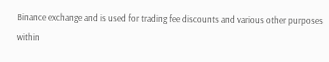Binance exchange and is used for trading fee discounts and various other purposes within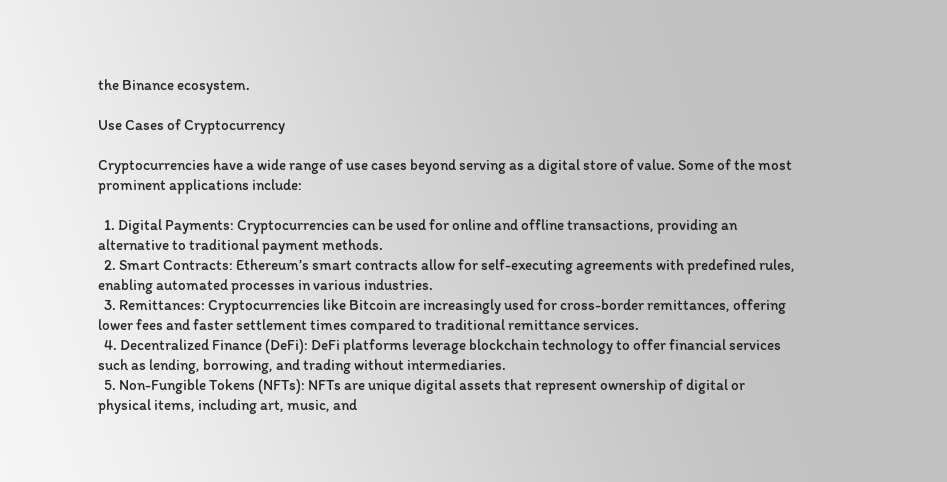the Binance ecosystem.

Use Cases of Cryptocurrency

Cryptocurrencies have a wide range of use cases beyond serving as a digital store of value. Some of the most prominent applications include:

  1. Digital Payments: Cryptocurrencies can be used for online and offline transactions, providing an alternative to traditional payment methods.
  2. Smart Contracts: Ethereum’s smart contracts allow for self-executing agreements with predefined rules, enabling automated processes in various industries.
  3. Remittances: Cryptocurrencies like Bitcoin are increasingly used for cross-border remittances, offering lower fees and faster settlement times compared to traditional remittance services.
  4. Decentralized Finance (DeFi): DeFi platforms leverage blockchain technology to offer financial services such as lending, borrowing, and trading without intermediaries.
  5. Non-Fungible Tokens (NFTs): NFTs are unique digital assets that represent ownership of digital or physical items, including art, music, and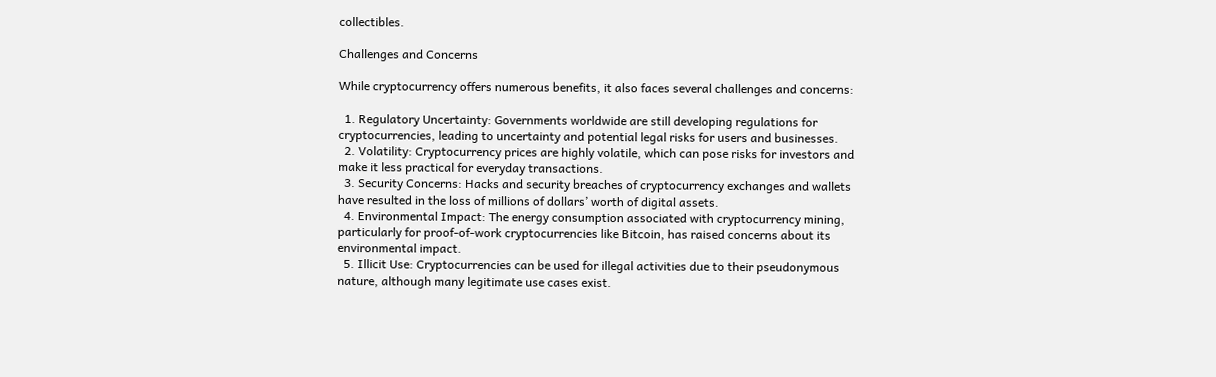collectibles.

Challenges and Concerns

While cryptocurrency offers numerous benefits, it also faces several challenges and concerns:

  1. Regulatory Uncertainty: Governments worldwide are still developing regulations for cryptocurrencies, leading to uncertainty and potential legal risks for users and businesses.
  2. Volatility: Cryptocurrency prices are highly volatile, which can pose risks for investors and make it less practical for everyday transactions.
  3. Security Concerns: Hacks and security breaches of cryptocurrency exchanges and wallets have resulted in the loss of millions of dollars’ worth of digital assets.
  4. Environmental Impact: The energy consumption associated with cryptocurrency mining, particularly for proof-of-work cryptocurrencies like Bitcoin, has raised concerns about its environmental impact.
  5. Illicit Use: Cryptocurrencies can be used for illegal activities due to their pseudonymous nature, although many legitimate use cases exist.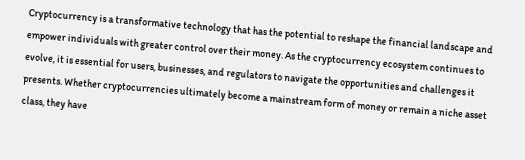Cryptocurrency is a transformative technology that has the potential to reshape the financial landscape and empower individuals with greater control over their money. As the cryptocurrency ecosystem continues to evolve, it is essential for users, businesses, and regulators to navigate the opportunities and challenges it presents. Whether cryptocurrencies ultimately become a mainstream form of money or remain a niche asset class, they have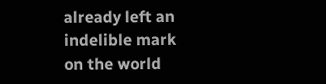already left an indelible mark on the world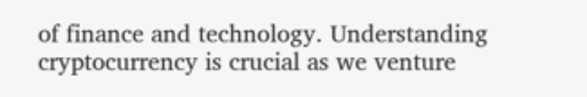of finance and technology. Understanding cryptocurrency is crucial as we venture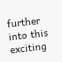further into this exciting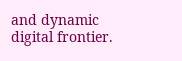and dynamic digital frontier.